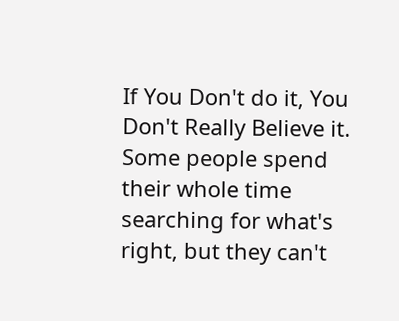If You Don't do it, You Don't Really Believe it. Some people spend their whole time searching for what's right, but they can't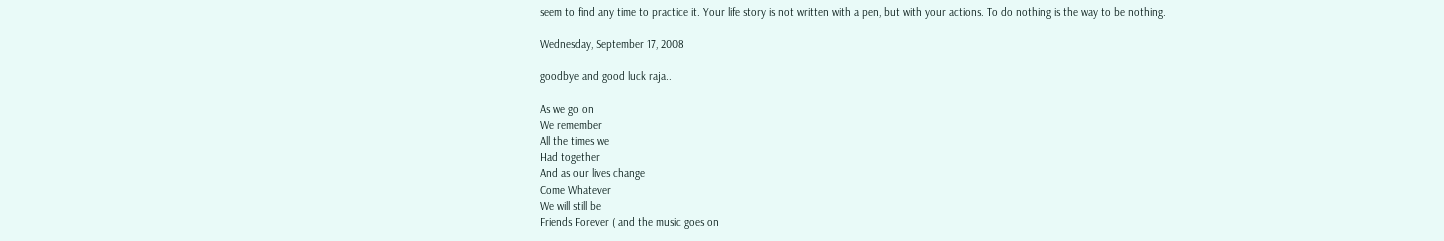seem to find any time to practice it. Your life story is not written with a pen, but with your actions. To do nothing is the way to be nothing.

Wednesday, September 17, 2008

goodbye and good luck raja..

As we go on
We remember
All the times we
Had together
And as our lives change
Come Whatever
We will still be
Friends Forever ( and the music goes on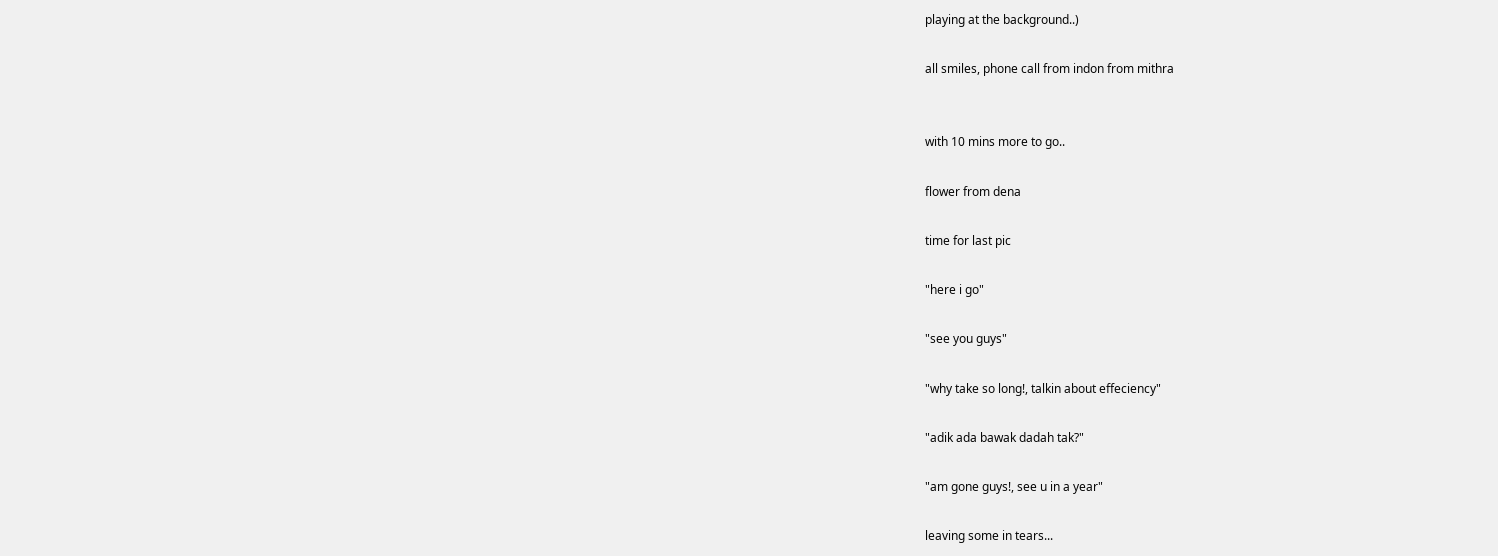playing at the background..)

all smiles, phone call from indon from mithra


with 10 mins more to go..

flower from dena

time for last pic

"here i go"

"see you guys"

"why take so long!, talkin about effeciency"

"adik ada bawak dadah tak?"

"am gone guys!, see u in a year"

leaving some in tears...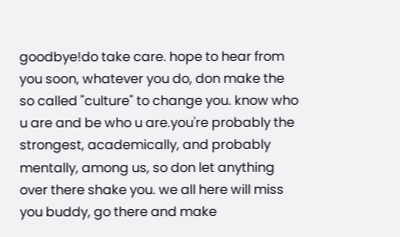goodbye!do take care. hope to hear from you soon, whatever you do, don make the so called "culture" to change you. know who u are and be who u are.you're probably the strongest, academically, and probably mentally, among us, so don let anything over there shake you. we all here will miss you buddy, go there and make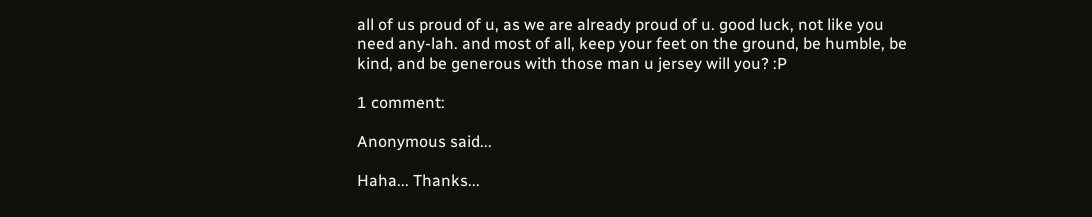all of us proud of u, as we are already proud of u. good luck, not like you need any-lah. and most of all, keep your feet on the ground, be humble, be kind, and be generous with those man u jersey will you? :P

1 comment:

Anonymous said...

Haha... Thanks...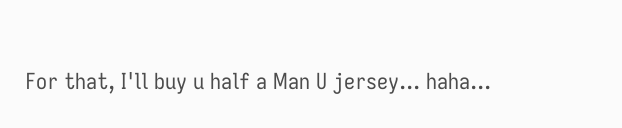For that, I'll buy u half a Man U jersey... haha...